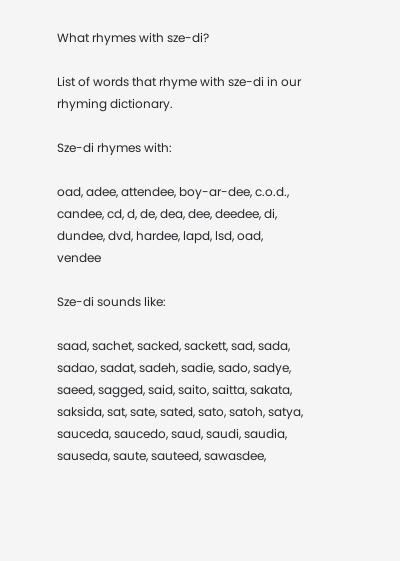What rhymes with sze-di?

List of words that rhyme with sze-di in our rhyming dictionary.

Sze-di rhymes with:

oad, adee, attendee, boy-ar-dee, c.o.d., candee, cd, d, de, dea, dee, deedee, di, dundee, dvd, hardee, lapd, lsd, oad, vendee

Sze-di sounds like:

saad, sachet, sacked, sackett, sad, sada, sadao, sadat, sadeh, sadie, sado, sadye, saeed, sagged, said, saito, saitta, sakata, saksida, sat, sate, sated, sato, satoh, satya, sauceda, saucedo, saud, saudi, saudia, sauseda, saute, sauteed, sawasdee,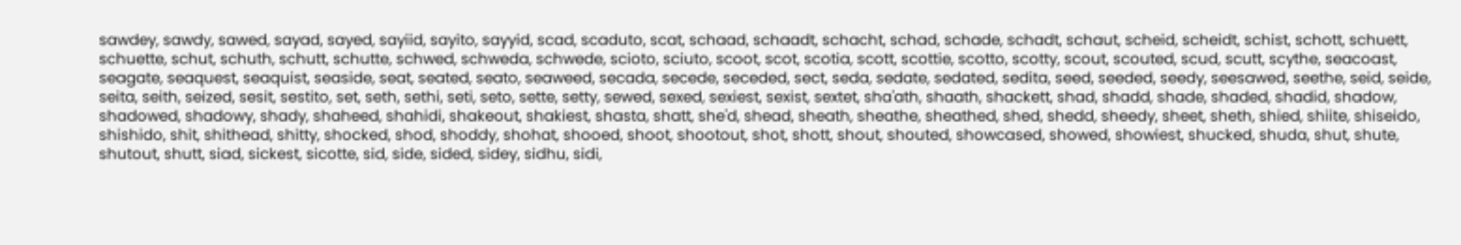sawdey, sawdy, sawed, sayad, sayed, sayiid, sayito, sayyid, scad, scaduto, scat, schaad, schaadt, schacht, schad, schade, schadt, schaut, scheid, scheidt, schist, schott, schuett, schuette, schut, schuth, schutt, schutte, schwed, schweda, schwede, scioto, sciuto, scoot, scot, scotia, scott, scottie, scotto, scotty, scout, scouted, scud, scutt, scythe, seacoast, seagate, seaquest, seaquist, seaside, seat, seated, seato, seaweed, secada, secede, seceded, sect, seda, sedate, sedated, sedita, seed, seeded, seedy, seesawed, seethe, seid, seide, seita, seith, seized, sesit, sestito, set, seth, sethi, seti, seto, sette, setty, sewed, sexed, sexiest, sexist, sextet, sha'ath, shaath, shackett, shad, shadd, shade, shaded, shadid, shadow, shadowed, shadowy, shady, shaheed, shahidi, shakeout, shakiest, shasta, shatt, she'd, shead, sheath, sheathe, sheathed, shed, shedd, sheedy, sheet, sheth, shied, shiite, shiseido, shishido, shit, shithead, shitty, shocked, shod, shoddy, shohat, shooed, shoot, shootout, shot, shott, shout, shouted, showcased, showed, showiest, shucked, shuda, shut, shute, shutout, shutt, siad, sickest, sicotte, sid, side, sided, sidey, sidhu, sidi,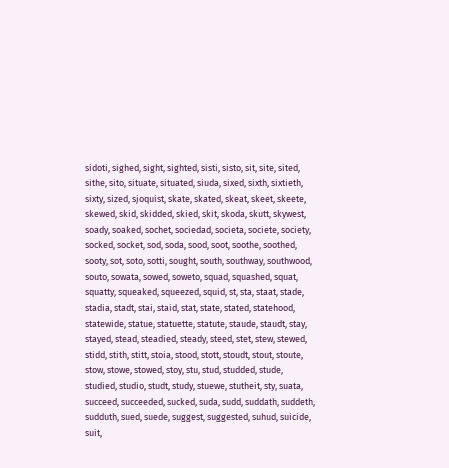sidoti, sighed, sight, sighted, sisti, sisto, sit, site, sited, sithe, sito, situate, situated, siuda, sixed, sixth, sixtieth, sixty, sized, sjoquist, skate, skated, skeat, skeet, skeete, skewed, skid, skidded, skied, skit, skoda, skutt, skywest, soady, soaked, sochet, sociedad, societa, societe, society, socked, socket, sod, soda, sood, soot, soothe, soothed, sooty, sot, soto, sotti, sought, south, southway, southwood, souto, sowata, sowed, soweto, squad, squashed, squat, squatty, squeaked, squeezed, squid, st, sta, staat, stade, stadia, stadt, stai, staid, stat, state, stated, statehood, statewide, statue, statuette, statute, staude, staudt, stay, stayed, stead, steadied, steady, steed, stet, stew, stewed, stidd, stith, stitt, stoia, stood, stott, stoudt, stout, stoute, stow, stowe, stowed, stoy, stu, stud, studded, stude, studied, studio, studt, study, stuewe, stutheit, sty, suata, succeed, succeeded, sucked, suda, sudd, suddath, suddeth, sudduth, sued, suede, suggest, suggested, suhud, suicide, suit,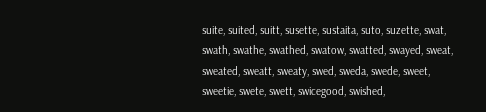suite, suited, suitt, susette, sustaita, suto, suzette, swat, swath, swathe, swathed, swatow, swatted, swayed, sweat, sweated, sweatt, sweaty, swed, sweda, swede, sweet, sweetie, swete, swett, swicegood, swished,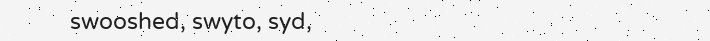swooshed, swyto, syd,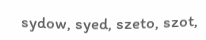sydow, syed, szeto, szot,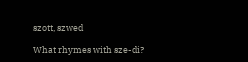szott, szwed

What rhymes with sze-di?